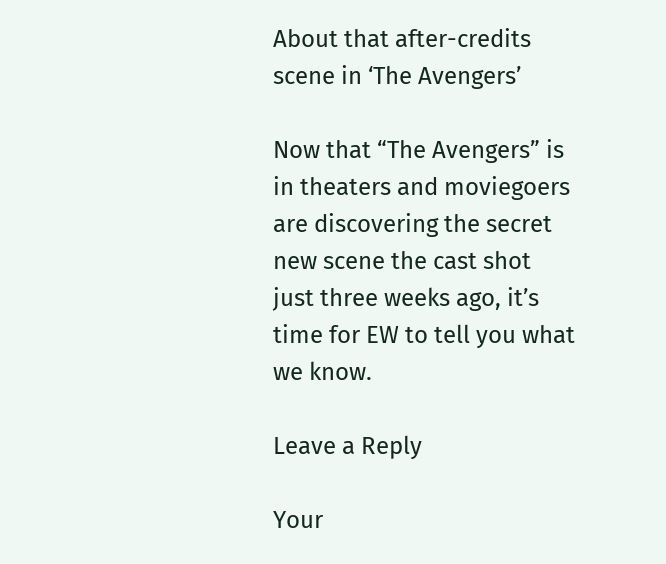About that after-credits scene in ‘The Avengers’

Now that “The Avengers” is in theaters and moviegoers are discovering the secret new scene the cast shot just three weeks ago, it’s time for EW to tell you what we know.

Leave a Reply

Your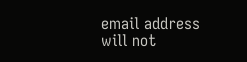email address will not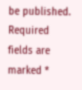be published. Required fields are marked *